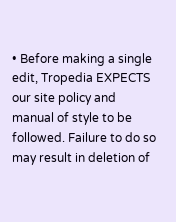• Before making a single edit, Tropedia EXPECTS our site policy and manual of style to be followed. Failure to do so may result in deletion of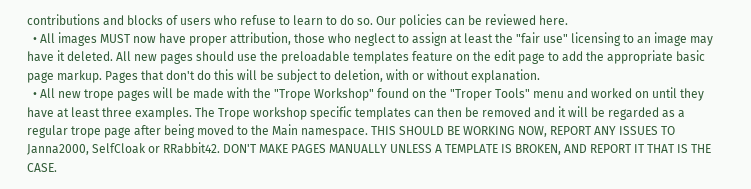contributions and blocks of users who refuse to learn to do so. Our policies can be reviewed here.
  • All images MUST now have proper attribution, those who neglect to assign at least the "fair use" licensing to an image may have it deleted. All new pages should use the preloadable templates feature on the edit page to add the appropriate basic page markup. Pages that don't do this will be subject to deletion, with or without explanation.
  • All new trope pages will be made with the "Trope Workshop" found on the "Troper Tools" menu and worked on until they have at least three examples. The Trope workshop specific templates can then be removed and it will be regarded as a regular trope page after being moved to the Main namespace. THIS SHOULD BE WORKING NOW, REPORT ANY ISSUES TO Janna2000, SelfCloak or RRabbit42. DON'T MAKE PAGES MANUALLY UNLESS A TEMPLATE IS BROKEN, AND REPORT IT THAT IS THE CASE.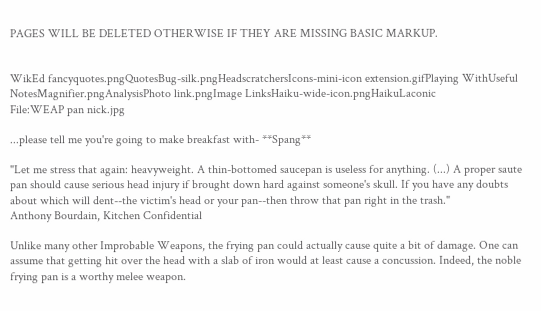PAGES WILL BE DELETED OTHERWISE IF THEY ARE MISSING BASIC MARKUP.


WikEd fancyquotes.pngQuotesBug-silk.pngHeadscratchersIcons-mini-icon extension.gifPlaying WithUseful NotesMagnifier.pngAnalysisPhoto link.pngImage LinksHaiku-wide-icon.pngHaikuLaconic
File:WEAP pan nick.jpg

...please tell me you're going to make breakfast with- **Spang**

"Let me stress that again: heavyweight. A thin-bottomed saucepan is useless for anything. (...) A proper saute pan should cause serious head injury if brought down hard against someone's skull. If you have any doubts about which will dent--the victim's head or your pan--then throw that pan right in the trash."
Anthony Bourdain, Kitchen Confidential

Unlike many other Improbable Weapons, the frying pan could actually cause quite a bit of damage. One can assume that getting hit over the head with a slab of iron would at least cause a concussion. Indeed, the noble frying pan is a worthy melee weapon.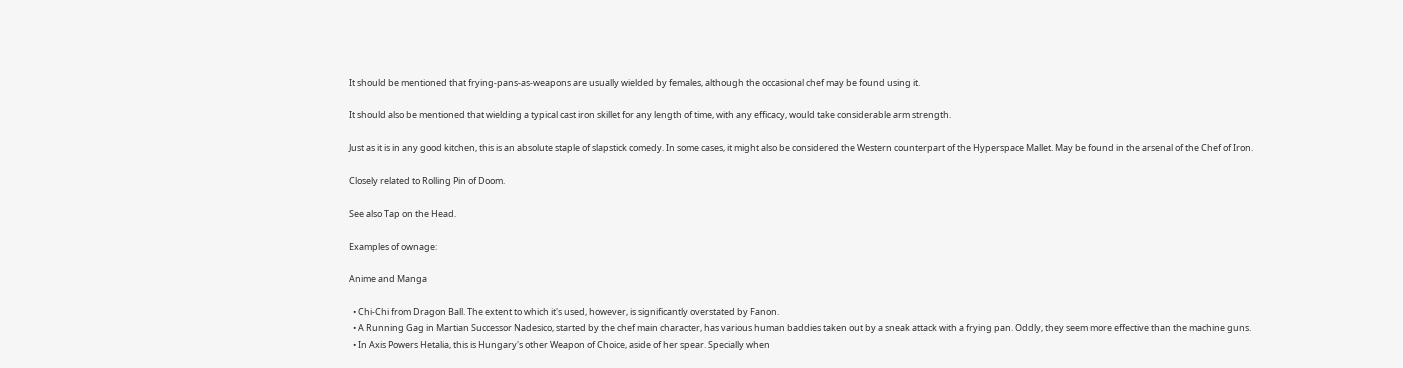It should be mentioned that frying-pans-as-weapons are usually wielded by females, although the occasional chef may be found using it.

It should also be mentioned that wielding a typical cast iron skillet for any length of time, with any efficacy, would take considerable arm strength.

Just as it is in any good kitchen, this is an absolute staple of slapstick comedy. In some cases, it might also be considered the Western counterpart of the Hyperspace Mallet. May be found in the arsenal of the Chef of Iron.

Closely related to Rolling Pin of Doom.

See also Tap on the Head.

Examples of ownage:

Anime and Manga

  • Chi-Chi from Dragon Ball. The extent to which it's used, however, is significantly overstated by Fanon.
  • A Running Gag in Martian Successor Nadesico, started by the chef main character, has various human baddies taken out by a sneak attack with a frying pan. Oddly, they seem more effective than the machine guns.
  • In Axis Powers Hetalia, this is Hungary's other Weapon of Choice, aside of her spear. Specially when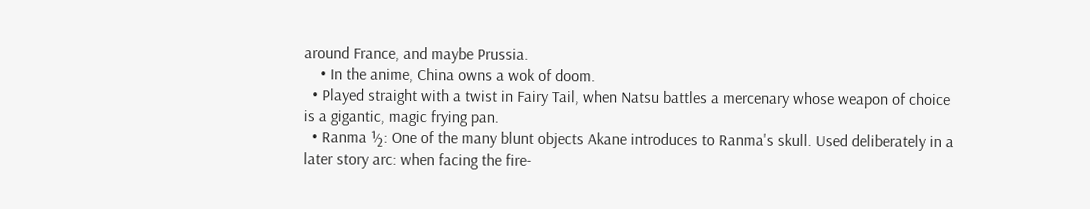around France, and maybe Prussia.
    • In the anime, China owns a wok of doom.
  • Played straight with a twist in Fairy Tail, when Natsu battles a mercenary whose weapon of choice is a gigantic, magic frying pan.
  • Ranma ½: One of the many blunt objects Akane introduces to Ranma's skull. Used deliberately in a later story arc: when facing the fire-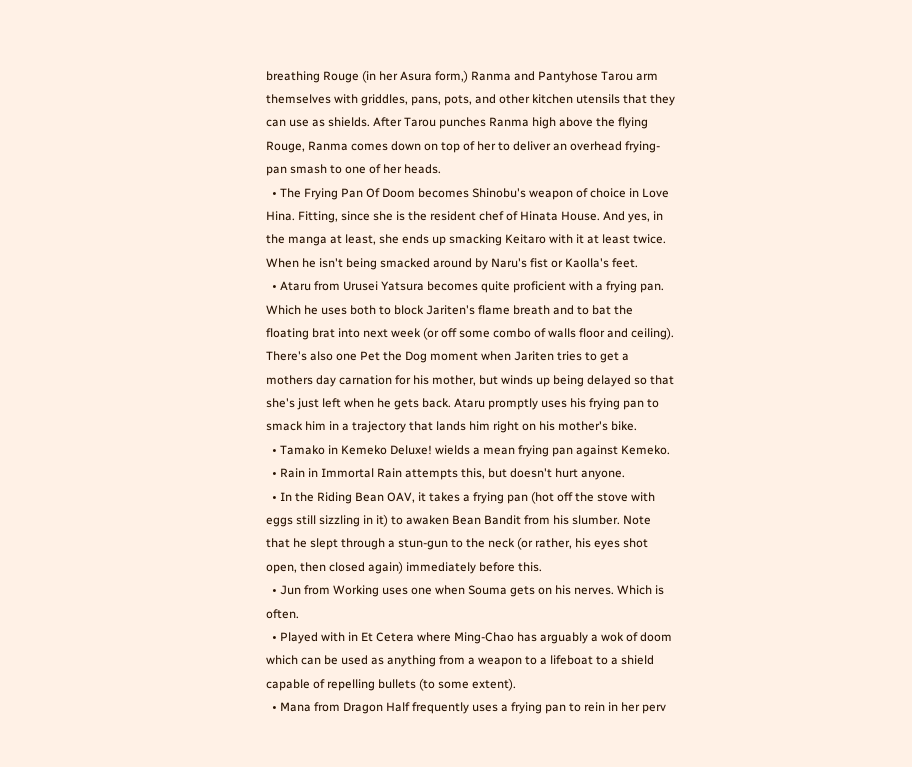breathing Rouge (in her Asura form,) Ranma and Pantyhose Tarou arm themselves with griddles, pans, pots, and other kitchen utensils that they can use as shields. After Tarou punches Ranma high above the flying Rouge, Ranma comes down on top of her to deliver an overhead frying-pan smash to one of her heads.
  • The Frying Pan Of Doom becomes Shinobu's weapon of choice in Love Hina. Fitting, since she is the resident chef of Hinata House. And yes, in the manga at least, she ends up smacking Keitaro with it at least twice. When he isn't being smacked around by Naru's fist or Kaolla's feet.
  • Ataru from Urusei Yatsura becomes quite proficient with a frying pan. Which he uses both to block Jariten's flame breath and to bat the floating brat into next week (or off some combo of walls floor and ceiling). There's also one Pet the Dog moment when Jariten tries to get a mothers day carnation for his mother, but winds up being delayed so that she's just left when he gets back. Ataru promptly uses his frying pan to smack him in a trajectory that lands him right on his mother's bike.
  • Tamako in Kemeko Deluxe! wields a mean frying pan against Kemeko.
  • Rain in Immortal Rain attempts this, but doesn't hurt anyone.
  • In the Riding Bean OAV, it takes a frying pan (hot off the stove with eggs still sizzling in it) to awaken Bean Bandit from his slumber. Note that he slept through a stun-gun to the neck (or rather, his eyes shot open, then closed again) immediately before this.
  • Jun from Working uses one when Souma gets on his nerves. Which is often.
  • Played with in Et Cetera where Ming-Chao has arguably a wok of doom which can be used as anything from a weapon to a lifeboat to a shield capable of repelling bullets (to some extent).
  • Mana from Dragon Half frequently uses a frying pan to rein in her perv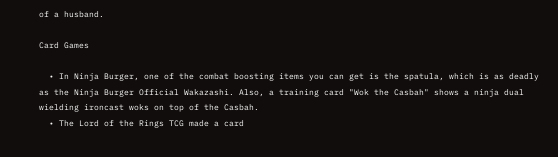of a husband.

Card Games

  • In Ninja Burger, one of the combat boosting items you can get is the spatula, which is as deadly as the Ninja Burger Official Wakazashi. Also, a training card "Wok the Casbah" shows a ninja dual wielding ironcast woks on top of the Casbah.
  • The Lord of the Rings TCG made a card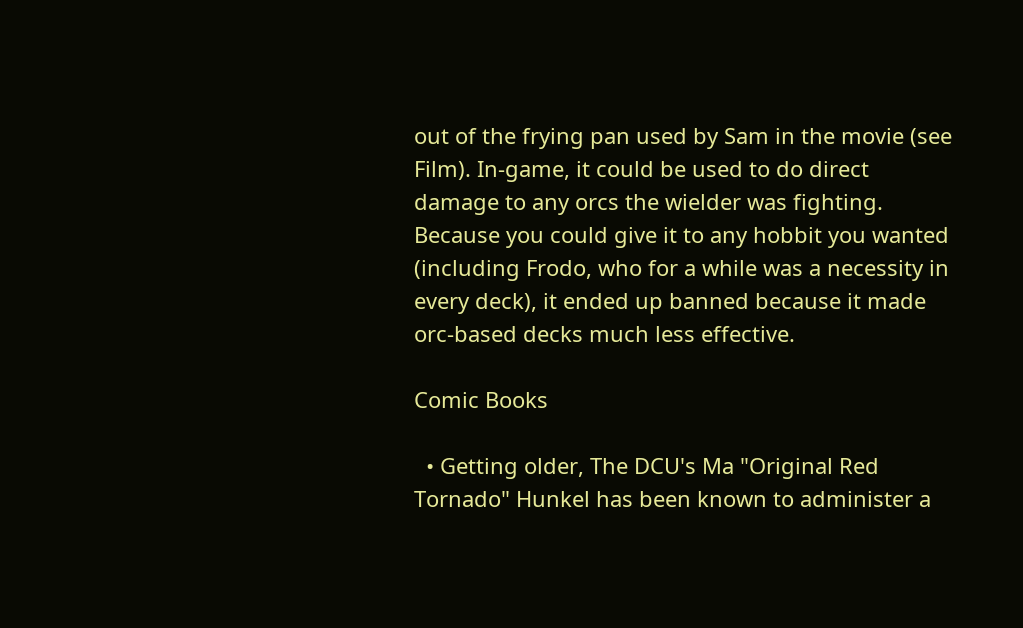out of the frying pan used by Sam in the movie (see Film). In-game, it could be used to do direct damage to any orcs the wielder was fighting. Because you could give it to any hobbit you wanted (including Frodo, who for a while was a necessity in every deck), it ended up banned because it made orc-based decks much less effective.

Comic Books

  • Getting older, The DCU's Ma "Original Red Tornado" Hunkel has been known to administer a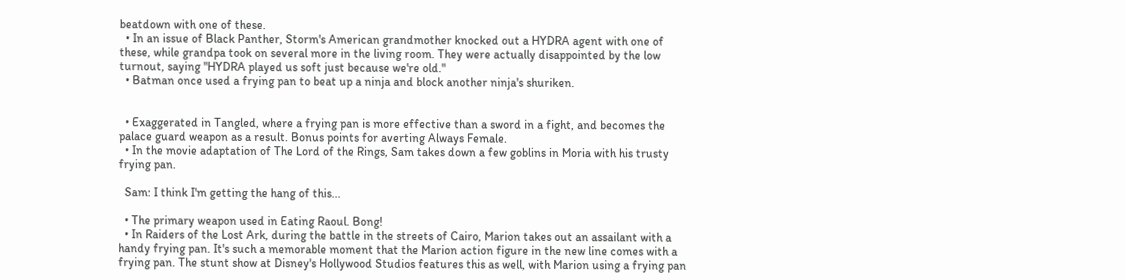beatdown with one of these.
  • In an issue of Black Panther, Storm's American grandmother knocked out a HYDRA agent with one of these, while grandpa took on several more in the living room. They were actually disappointed by the low turnout, saying "HYDRA played us soft just because we're old."
  • Batman once used a frying pan to beat up a ninja and block another ninja's shuriken.


  • Exaggerated in Tangled, where a frying pan is more effective than a sword in a fight, and becomes the palace guard weapon as a result. Bonus points for averting Always Female.
  • In the movie adaptation of The Lord of the Rings, Sam takes down a few goblins in Moria with his trusty frying pan.

  Sam: I think I'm getting the hang of this...

  • The primary weapon used in Eating Raoul. Bong!
  • In Raiders of the Lost Ark, during the battle in the streets of Cairo, Marion takes out an assailant with a handy frying pan. It's such a memorable moment that the Marion action figure in the new line comes with a frying pan. The stunt show at Disney's Hollywood Studios features this as well, with Marion using a frying pan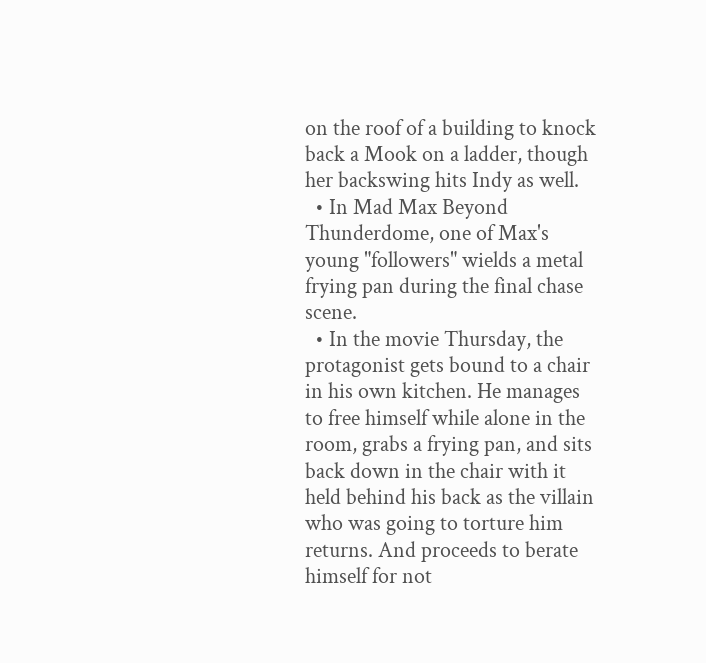on the roof of a building to knock back a Mook on a ladder, though her backswing hits Indy as well.
  • In Mad Max Beyond Thunderdome, one of Max's young "followers" wields a metal frying pan during the final chase scene.
  • In the movie Thursday, the protagonist gets bound to a chair in his own kitchen. He manages to free himself while alone in the room, grabs a frying pan, and sits back down in the chair with it held behind his back as the villain who was going to torture him returns. And proceeds to berate himself for not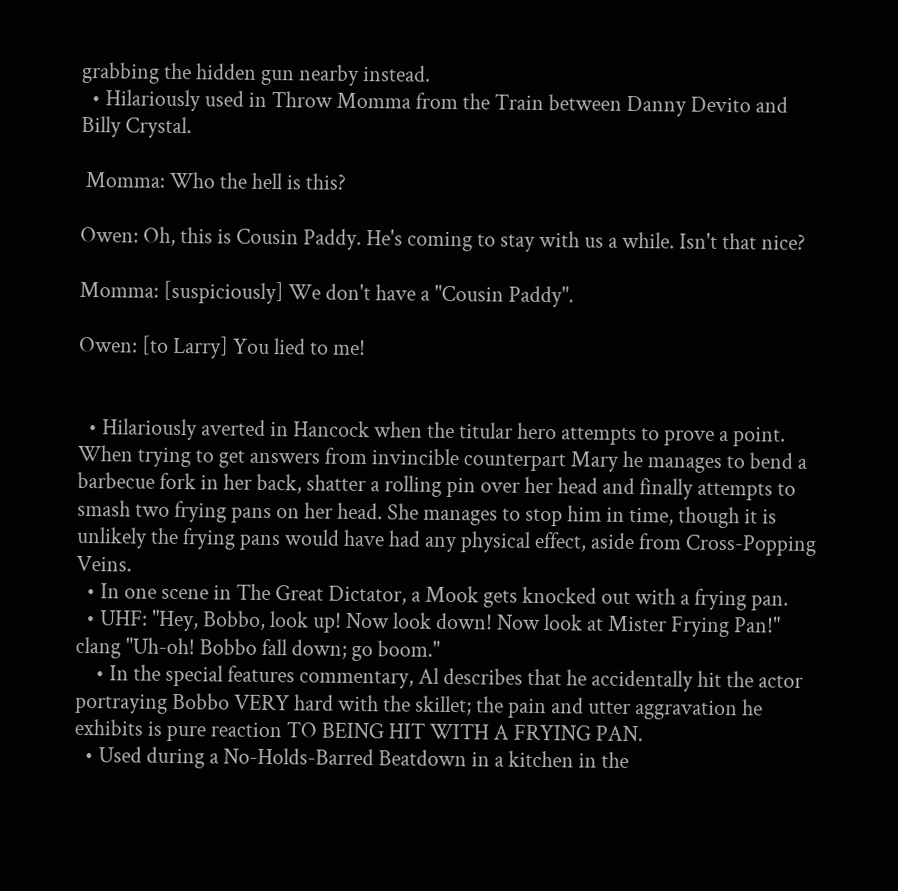grabbing the hidden gun nearby instead.
  • Hilariously used in Throw Momma from the Train between Danny Devito and Billy Crystal.

 Momma: Who the hell is this?

Owen: Oh, this is Cousin Paddy. He's coming to stay with us a while. Isn't that nice?

Momma: [suspiciously] We don't have a "Cousin Paddy".

Owen: [to Larry] You lied to me!


  • Hilariously averted in Hancock when the titular hero attempts to prove a point. When trying to get answers from invincible counterpart Mary he manages to bend a barbecue fork in her back, shatter a rolling pin over her head and finally attempts to smash two frying pans on her head. She manages to stop him in time, though it is unlikely the frying pans would have had any physical effect, aside from Cross-Popping Veins.
  • In one scene in The Great Dictator, a Mook gets knocked out with a frying pan.
  • UHF: "Hey, Bobbo, look up! Now look down! Now look at Mister Frying Pan!" clang "Uh-oh! Bobbo fall down; go boom."
    • In the special features commentary, Al describes that he accidentally hit the actor portraying Bobbo VERY hard with the skillet; the pain and utter aggravation he exhibits is pure reaction TO BEING HIT WITH A FRYING PAN.
  • Used during a No-Holds-Barred Beatdown in a kitchen in the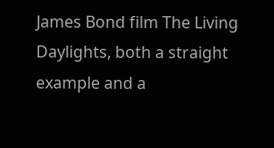James Bond film The Living Daylights, both a straight example and a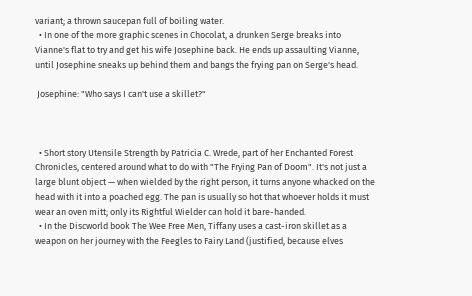variant; a thrown saucepan full of boiling water.
  • In one of the more graphic scenes in Chocolat, a drunken Serge breaks into Vianne's flat to try and get his wife Josephine back. He ends up assaulting Vianne, until Josephine sneaks up behind them and bangs the frying pan on Serge's head.

 Josephine: "Who says I can't use a skillet?"



  • Short story Utensile Strength by Patricia C. Wrede, part of her Enchanted Forest Chronicles, centered around what to do with "The Frying Pan of Doom". It's not just a large blunt object — when wielded by the right person, it turns anyone whacked on the head with it into a poached egg. The pan is usually so hot that whoever holds it must wear an oven mitt; only its Rightful Wielder can hold it bare-handed.
  • In the Discworld book The Wee Free Men, Tiffany uses a cast-iron skillet as a weapon on her journey with the Feegles to Fairy Land (justified, because elves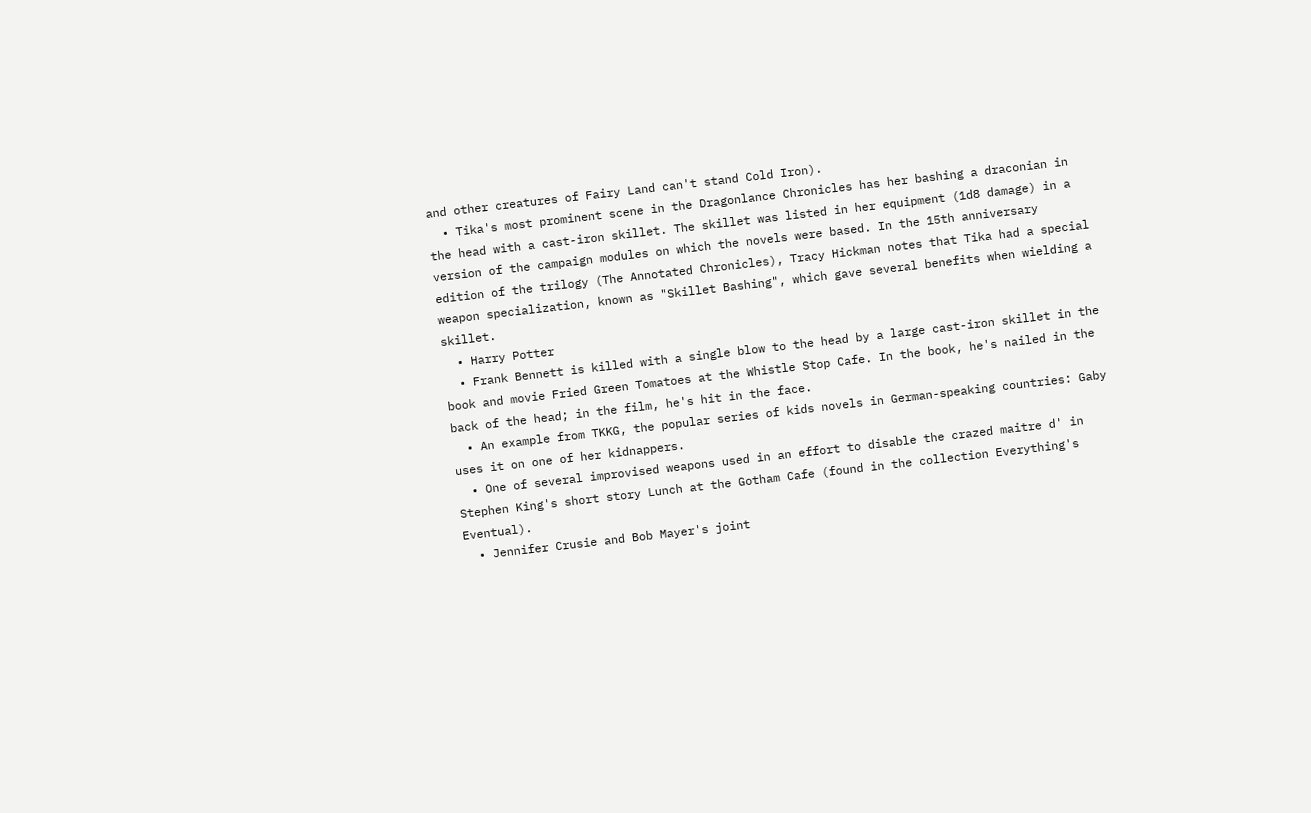and other creatures of Fairy Land can't stand Cold Iron).
  • Tika's most prominent scene in the Dragonlance Chronicles has her bashing a draconian in the head with a cast-iron skillet. The skillet was listed in her equipment (1d8 damage) in a version of the campaign modules on which the novels were based. In the 15th anniversary edition of the trilogy (The Annotated Chronicles), Tracy Hickman notes that Tika had a special weapon specialization, known as "Skillet Bashing", which gave several benefits when wielding a skillet.
  • Harry Potter
  • Frank Bennett is killed with a single blow to the head by a large cast-iron skillet in the book and movie Fried Green Tomatoes at the Whistle Stop Cafe. In the book, he's nailed in the back of the head; in the film, he's hit in the face.
  • An example from TKKG, the popular series of kids novels in German-speaking countries: Gaby uses it on one of her kidnappers.
  • One of several improvised weapons used in an effort to disable the crazed maitre d' in Stephen King's short story Lunch at the Gotham Cafe (found in the collection Everything's Eventual).
  • Jennifer Crusie and Bob Mayer's joint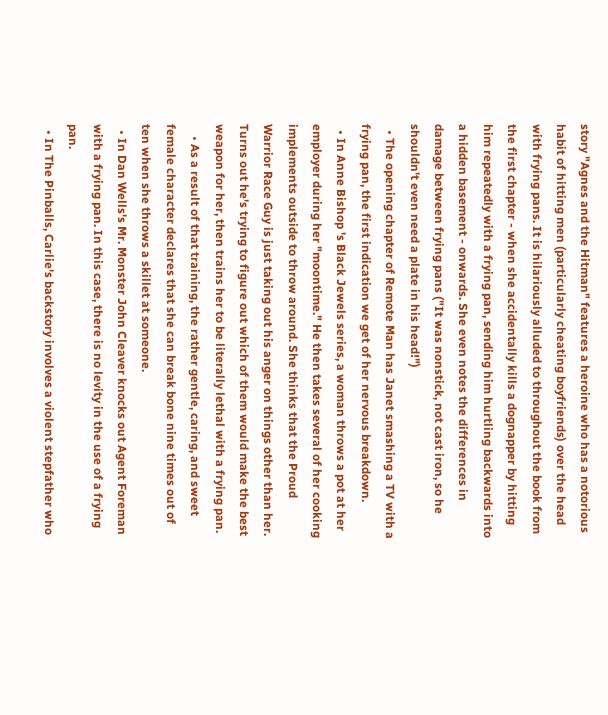story "Agnes and the Hitman" features a heroine who has a notorious habit of hitting men (particularly cheating boyfriends) over the head with frying pans. It is hilariously alluded to throughout the book from the first chapter - when she accidentally kills a dognapper by hitting him repeatedly with a frying pan, sending him hurtling backwards into a hidden basement - onwards. She even notes the differences in damage between frying pans ("It was nonstick, not cast iron, so he shouldn't even need a plate in his head!")
  • The opening chapter of Remote Man has Janet smashing a TV with a frying pan, the first indication we get of her nervous breakdown.
  • In Anne Bishop 's Black Jewels series, a woman throws a pot at her employer during her "moontime." He then takes several of her cooking implements outside to throw around. She thinks that the Proud Warrior Race Guy is just taking out his anger on things other than her. Turns out he's trying to figure out which of them would make the best weapon for her, then trains her to be literally lethal with a frying pan.
    • As a result of that training, the rather gentle, caring, and sweet female character declares that she can break bone nine times out of ten when she throws a skillet at someone.
  • In Dan Wells's Mr. Monster John Cleaver knocks out Agent Foreman with a frying pan. In this case, there is no levity in the use of a frying pan.
  • In The Pinballs, Carlie's backstory involves a violent stepfather who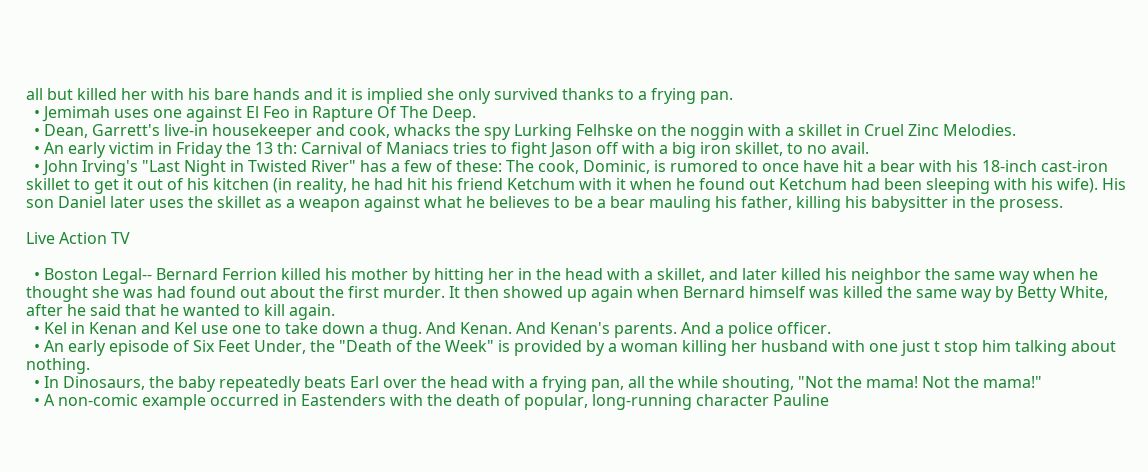all but killed her with his bare hands and it is implied she only survived thanks to a frying pan.
  • Jemimah uses one against El Feo in Rapture Of The Deep.
  • Dean, Garrett's live-in housekeeper and cook, whacks the spy Lurking Felhske on the noggin with a skillet in Cruel Zinc Melodies.
  • An early victim in Friday the 13 th: Carnival of Maniacs tries to fight Jason off with a big iron skillet, to no avail.
  • John Irving's "Last Night in Twisted River" has a few of these: The cook, Dominic, is rumored to once have hit a bear with his 18-inch cast-iron skillet to get it out of his kitchen (in reality, he had hit his friend Ketchum with it when he found out Ketchum had been sleeping with his wife). His son Daniel later uses the skillet as a weapon against what he believes to be a bear mauling his father, killing his babysitter in the prosess.

Live Action TV

  • Boston Legal-- Bernard Ferrion killed his mother by hitting her in the head with a skillet, and later killed his neighbor the same way when he thought she was had found out about the first murder. It then showed up again when Bernard himself was killed the same way by Betty White, after he said that he wanted to kill again.
  • Kel in Kenan and Kel use one to take down a thug. And Kenan. And Kenan's parents. And a police officer.
  • An early episode of Six Feet Under, the "Death of the Week" is provided by a woman killing her husband with one just t stop him talking about nothing.
  • In Dinosaurs, the baby repeatedly beats Earl over the head with a frying pan, all the while shouting, "Not the mama! Not the mama!"
  • A non-comic example occurred in Eastenders with the death of popular, long-running character Pauline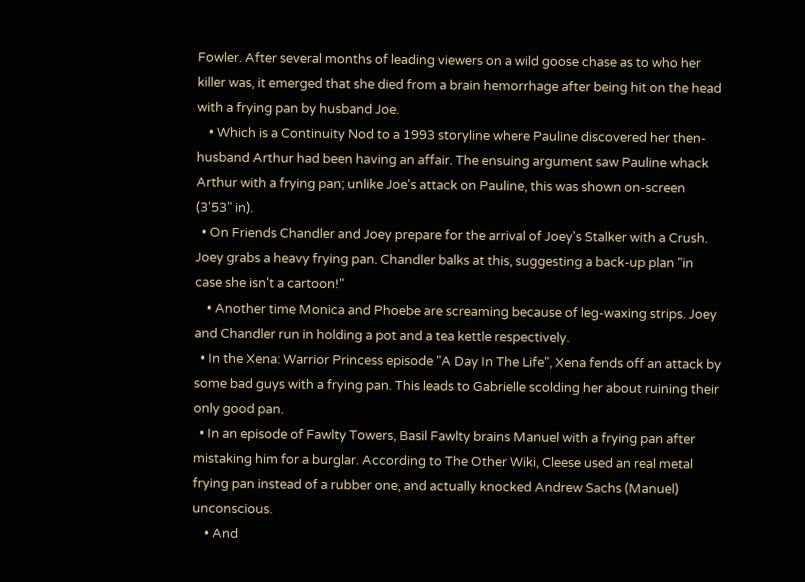Fowler. After several months of leading viewers on a wild goose chase as to who her killer was, it emerged that she died from a brain hemorrhage after being hit on the head with a frying pan by husband Joe.
    • Which is a Continuity Nod to a 1993 storyline where Pauline discovered her then-husband Arthur had been having an affair. The ensuing argument saw Pauline whack Arthur with a frying pan; unlike Joe's attack on Pauline, this was shown on-screen (3'53" in).
  • On Friends Chandler and Joey prepare for the arrival of Joey's Stalker with a Crush. Joey grabs a heavy frying pan. Chandler balks at this, suggesting a back-up plan "in case she isn't a cartoon!"
    • Another time Monica and Phoebe are screaming because of leg-waxing strips. Joey and Chandler run in holding a pot and a tea kettle respectively.
  • In the Xena: Warrior Princess episode "A Day In The Life", Xena fends off an attack by some bad guys with a frying pan. This leads to Gabrielle scolding her about ruining their only good pan.
  • In an episode of Fawlty Towers, Basil Fawlty brains Manuel with a frying pan after mistaking him for a burglar. According to The Other Wiki, Cleese used an real metal frying pan instead of a rubber one, and actually knocked Andrew Sachs (Manuel) unconscious.
    • And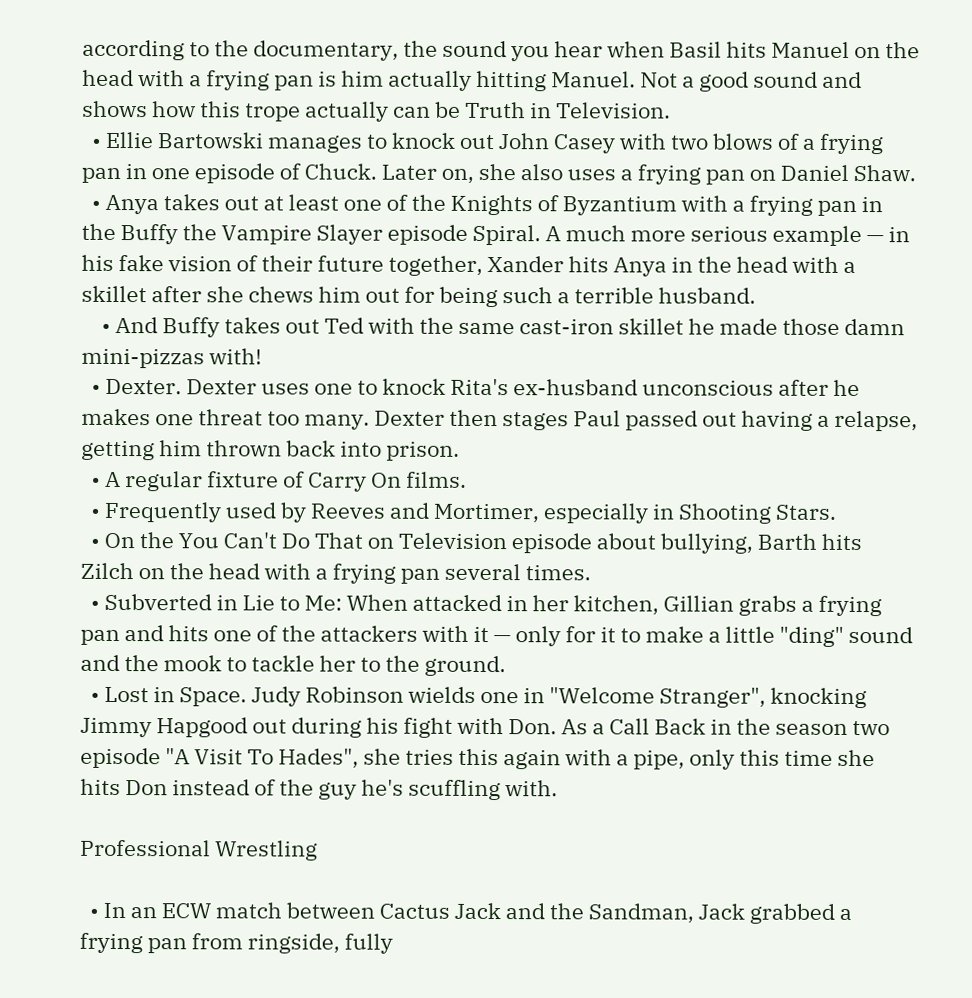according to the documentary, the sound you hear when Basil hits Manuel on the head with a frying pan is him actually hitting Manuel. Not a good sound and shows how this trope actually can be Truth in Television.
  • Ellie Bartowski manages to knock out John Casey with two blows of a frying pan in one episode of Chuck. Later on, she also uses a frying pan on Daniel Shaw.
  • Anya takes out at least one of the Knights of Byzantium with a frying pan in the Buffy the Vampire Slayer episode Spiral. A much more serious example — in his fake vision of their future together, Xander hits Anya in the head with a skillet after she chews him out for being such a terrible husband.
    • And Buffy takes out Ted with the same cast-iron skillet he made those damn mini-pizzas with!
  • Dexter. Dexter uses one to knock Rita's ex-husband unconscious after he makes one threat too many. Dexter then stages Paul passed out having a relapse, getting him thrown back into prison.
  • A regular fixture of Carry On films.
  • Frequently used by Reeves and Mortimer, especially in Shooting Stars.
  • On the You Can't Do That on Television episode about bullying, Barth hits Zilch on the head with a frying pan several times.
  • Subverted in Lie to Me: When attacked in her kitchen, Gillian grabs a frying pan and hits one of the attackers with it — only for it to make a little "ding" sound and the mook to tackle her to the ground.
  • Lost in Space. Judy Robinson wields one in "Welcome Stranger", knocking Jimmy Hapgood out during his fight with Don. As a Call Back in the season two episode "A Visit To Hades", she tries this again with a pipe, only this time she hits Don instead of the guy he's scuffling with.

Professional Wrestling

  • In an ECW match between Cactus Jack and the Sandman, Jack grabbed a frying pan from ringside, fully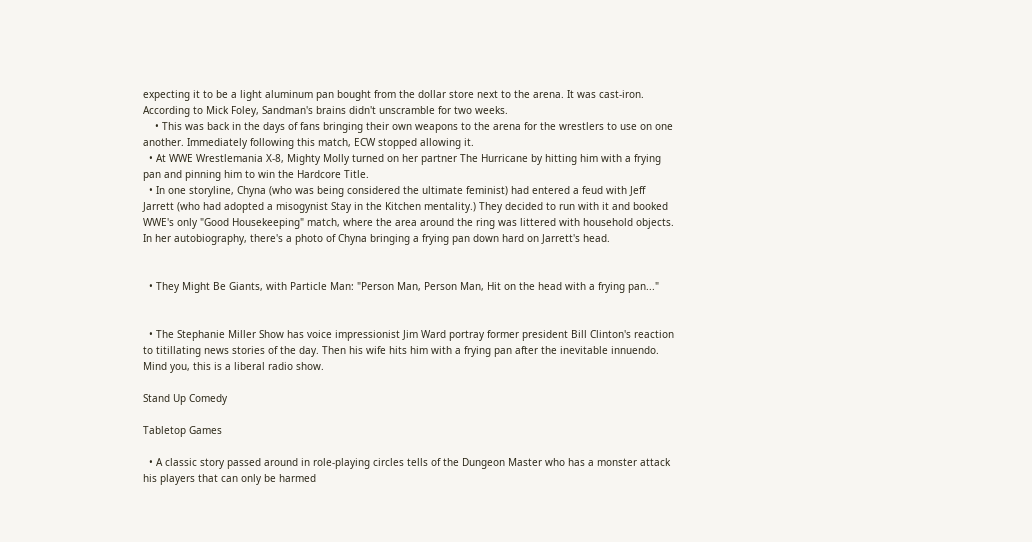expecting it to be a light aluminum pan bought from the dollar store next to the arena. It was cast-iron. According to Mick Foley, Sandman's brains didn't unscramble for two weeks.
    • This was back in the days of fans bringing their own weapons to the arena for the wrestlers to use on one another. Immediately following this match, ECW stopped allowing it.
  • At WWE Wrestlemania X-8, Mighty Molly turned on her partner The Hurricane by hitting him with a frying pan and pinning him to win the Hardcore Title.
  • In one storyline, Chyna (who was being considered the ultimate feminist) had entered a feud with Jeff Jarrett (who had adopted a misogynist Stay in the Kitchen mentality.) They decided to run with it and booked WWE's only "Good Housekeeping" match, where the area around the ring was littered with household objects. In her autobiography, there's a photo of Chyna bringing a frying pan down hard on Jarrett's head.


  • They Might Be Giants, with Particle Man: "Person Man, Person Man, Hit on the head with a frying pan..."


  • The Stephanie Miller Show has voice impressionist Jim Ward portray former president Bill Clinton's reaction to titillating news stories of the day. Then his wife hits him with a frying pan after the inevitable innuendo. Mind you, this is a liberal radio show.

Stand Up Comedy

Tabletop Games

  • A classic story passed around in role-playing circles tells of the Dungeon Master who has a monster attack his players that can only be harmed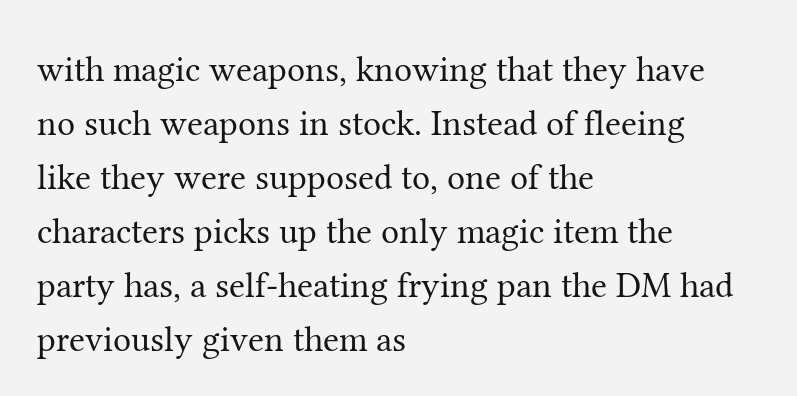with magic weapons, knowing that they have no such weapons in stock. Instead of fleeing like they were supposed to, one of the characters picks up the only magic item the party has, a self-heating frying pan the DM had previously given them as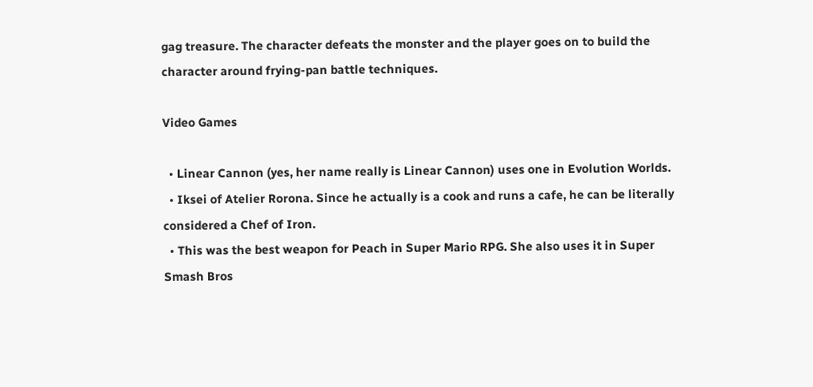gag treasure. The character defeats the monster and the player goes on to build the character around frying-pan battle techniques.

Video Games

  • Linear Cannon (yes, her name really is Linear Cannon) uses one in Evolution Worlds.
  • Iksei of Atelier Rorona. Since he actually is a cook and runs a cafe, he can be literally considered a Chef of Iron.
  • This was the best weapon for Peach in Super Mario RPG. She also uses it in Super Smash Bros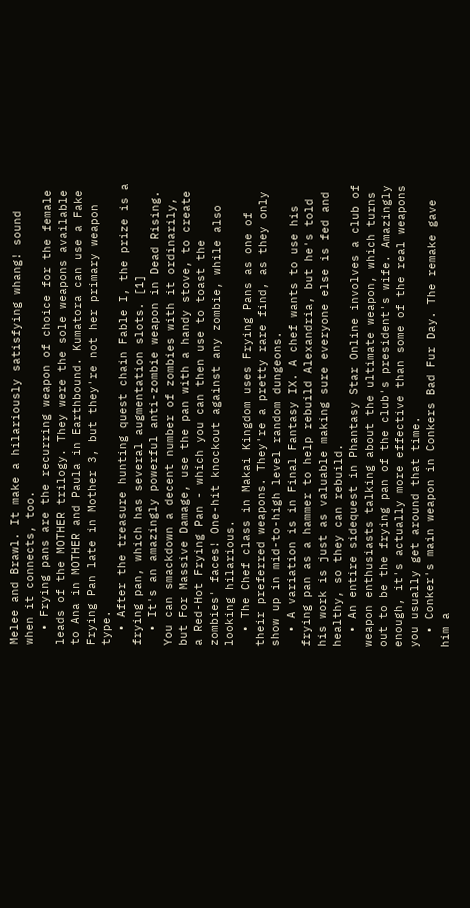Melee and Brawl. It make a hilariously satisfying whang! sound when it connects, too.
  • Frying pans are the recurring weapon of choice for the female leads of the MOTHER trilogy. They were the sole weapons available to Ana in MOTHER and Paula in Earthbound. Kumatora can use a Fake Frying Pan late in Mother 3, but they're not her primary weapon type.
  • After the treasure hunting quest chain Fable I, the prize is a frying pan, which has several augmentation slots. [1]
  • It's an amazingly powerful anti-zombie weapon in Dead Rising. You can smackdown a decent number of zombies with it ordinarily, but For Massive Damage, use the pan with a handy stove, to create a Red-Hot Frying Pan - which you can then use to toast the zombies' faces! One-hit knockout against any zombie, while also looking hilarious.
  • The Chef class in Makai Kingdom uses Frying Pans as one of their preferred weapons. They're a pretty rare find, as they only show up in mid-to-high level random dungeons.
  • A variation is in Final Fantasy IX. A chef wants to use his frying pan as a hammer to help rebuild Alexandria, but he's told his work is just as valuable making sure everyone else is fed and healthy, so they can rebuild.
  • An entire sidequest in Phantasy Star Online involves a club of weapon enthusiasts talking about the ultimate weapon, which turns out to be the frying pan of the club's president's wife. Amazingly enough, it's actually more effective than some of the real weapons you usually get around that time.
  • Conker's main weapon in Conkers Bad Fur Day. The remake gave him a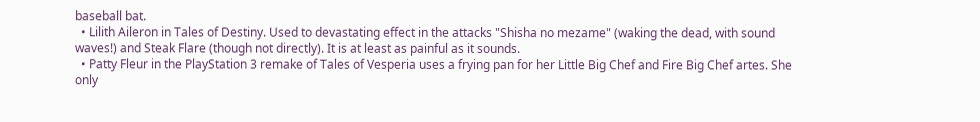baseball bat.
  • Lilith Aileron in Tales of Destiny. Used to devastating effect in the attacks "Shisha no mezame" (waking the dead, with sound waves!) and Steak Flare (though not directly). It is at least as painful as it sounds.
  • Patty Fleur in the PlayStation 3 remake of Tales of Vesperia uses a frying pan for her Little Big Chef and Fire Big Chef artes. She only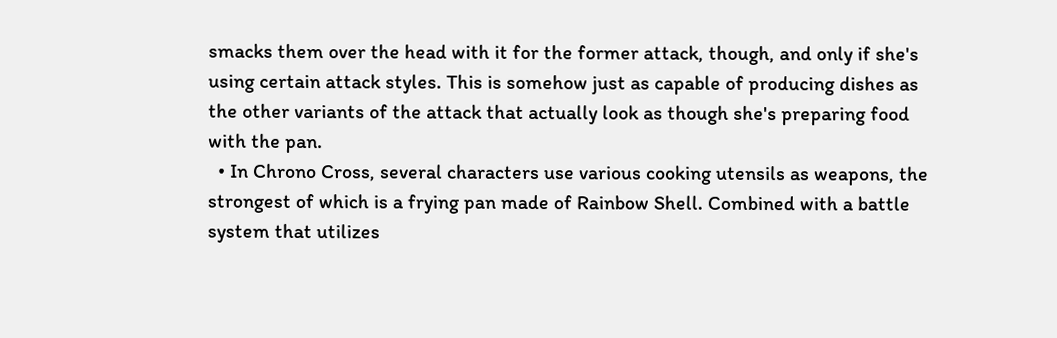smacks them over the head with it for the former attack, though, and only if she's using certain attack styles. This is somehow just as capable of producing dishes as the other variants of the attack that actually look as though she's preparing food with the pan.
  • In Chrono Cross, several characters use various cooking utensils as weapons, the strongest of which is a frying pan made of Rainbow Shell. Combined with a battle system that utilizes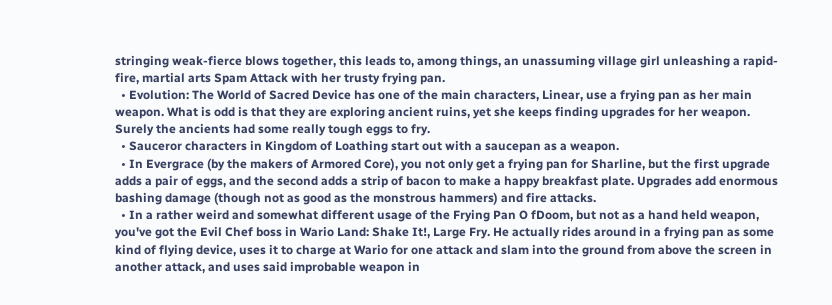stringing weak-fierce blows together, this leads to, among things, an unassuming village girl unleashing a rapid-fire, martial arts Spam Attack with her trusty frying pan.
  • Evolution: The World of Sacred Device has one of the main characters, Linear, use a frying pan as her main weapon. What is odd is that they are exploring ancient ruins, yet she keeps finding upgrades for her weapon. Surely the ancients had some really tough eggs to fry.
  • Sauceror characters in Kingdom of Loathing start out with a saucepan as a weapon.
  • In Evergrace (by the makers of Armored Core), you not only get a frying pan for Sharline, but the first upgrade adds a pair of eggs, and the second adds a strip of bacon to make a happy breakfast plate. Upgrades add enormous bashing damage (though not as good as the monstrous hammers) and fire attacks.
  • In a rather weird and somewhat different usage of the Frying Pan O fDoom, but not as a hand held weapon, you've got the Evil Chef boss in Wario Land: Shake It!, Large Fry. He actually rides around in a frying pan as some kind of flying device, uses it to charge at Wario for one attack and slam into the ground from above the screen in another attack, and uses said improbable weapon in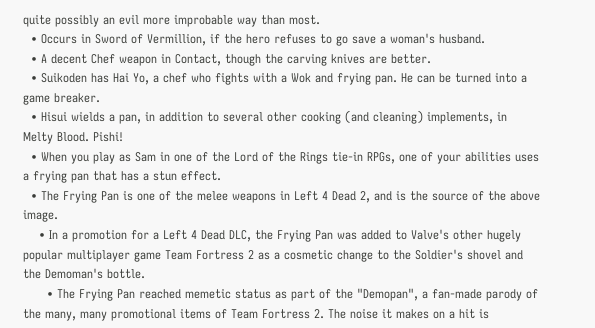quite possibly an evil more improbable way than most.
  • Occurs in Sword of Vermillion, if the hero refuses to go save a woman's husband.
  • A decent Chef weapon in Contact, though the carving knives are better.
  • Suikoden has Hai Yo, a chef who fights with a Wok and frying pan. He can be turned into a game breaker.
  • Hisui wields a pan, in addition to several other cooking (and cleaning) implements, in Melty Blood. Pishi!
  • When you play as Sam in one of the Lord of the Rings tie-in RPGs, one of your abilities uses a frying pan that has a stun effect.
  • The Frying Pan is one of the melee weapons in Left 4 Dead 2, and is the source of the above image.
    • In a promotion for a Left 4 Dead DLC, the Frying Pan was added to Valve's other hugely popular multiplayer game Team Fortress 2 as a cosmetic change to the Soldier's shovel and the Demoman's bottle.
      • The Frying Pan reached memetic status as part of the "Demopan", a fan-made parody of the many, many promotional items of Team Fortress 2. The noise it makes on a hit is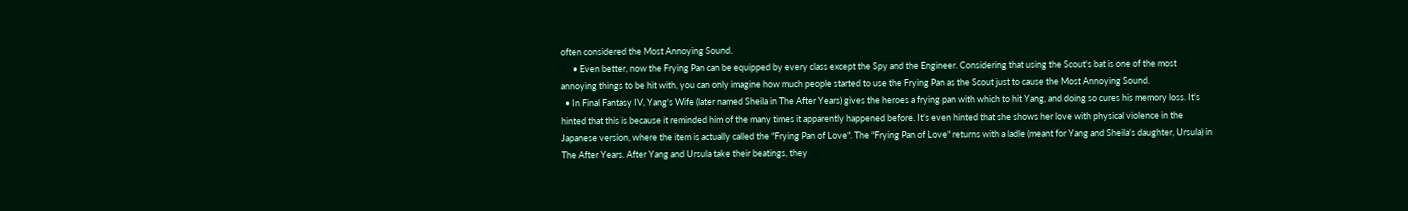often considered the Most Annoying Sound.
      • Even better, now the Frying Pan can be equipped by every class except the Spy and the Engineer. Considering that using the Scout's bat is one of the most annoying things to be hit with, you can only imagine how much people started to use the Frying Pan as the Scout just to cause the Most Annoying Sound.
  • In Final Fantasy IV, Yang's Wife (later named Sheila in The After Years) gives the heroes a frying pan with which to hit Yang, and doing so cures his memory loss. It's hinted that this is because it reminded him of the many times it apparently happened before. It's even hinted that she shows her love with physical violence in the Japanese version, where the item is actually called the "Frying Pan of Love". The "Frying Pan of Love" returns with a ladle (meant for Yang and Sheila's daughter, Ursula) in The After Years. After Yang and Ursula take their beatings, they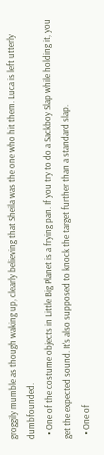groggily mumble as though waking up, clearly believing that Sheila was the one who hit them. Luca is left utterly dumbfounded.
  • One of the costume objects in Little Big Planet is a frying pan. If you try to do a Sackboy Slap while holding it, you get the expected sound. It's also supposed to knock the target further than a standard slap.
  • One of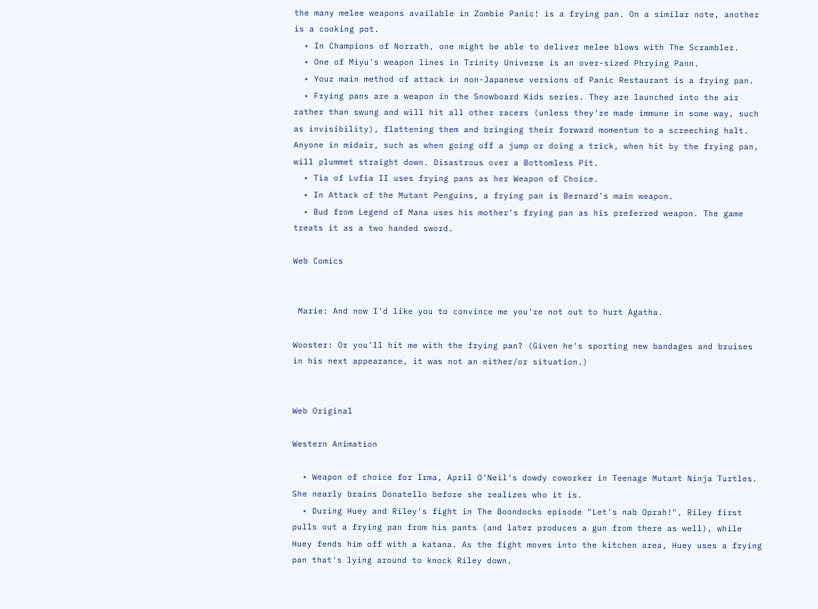the many melee weapons available in Zombie Panic! is a frying pan. On a similar note, another is a cooking pot.
  • In Champions of Norrath, one might be able to deliver melee blows with The Scrambler.
  • One of Miyu's weapon lines in Trinity Universe is an over-sized Phrying Pann.
  • Your main method of attack in non-Japanese versions of Panic Restaurant is a frying pan.
  • Frying pans are a weapon in the Snowboard Kids series. They are launched into the air rather than swung and will hit all other racers (unless they're made immune in some way, such as invisibility), flattening them and bringing their forward momentum to a screeching halt. Anyone in midair, such as when going off a jump or doing a trick, when hit by the frying pan, will plummet straight down. Disastrous over a Bottomless Pit.
  • Tia of Lufia II uses frying pans as her Weapon of Choice.
  • In Attack of the Mutant Penguins, a frying pan is Bernard's main weapon.
  • Bud from Legend of Mana uses his mother's frying pan as his preferred weapon. The game treats it as a two handed sword.

Web Comics


 Marie: And now I'd like you to convince me you're not out to hurt Agatha.

Wooster: Or you'll hit me with the frying pan? (Given he's sporting new bandages and bruises in his next appearance, it was not an either/or situation.)


Web Original

Western Animation

  • Weapon of choice for Irma, April O'Neil's dowdy coworker in Teenage Mutant Ninja Turtles. She nearly brains Donatello before she realizes who it is.
  • During Huey and Riley's fight in The Boondocks episode "Let's nab Oprah!", Riley first pulls out a frying pan from his pants (and later produces a gun from there as well), while Huey fends him off with a katana. As the fight moves into the kitchen area, Huey uses a frying pan that's lying around to knock Riley down.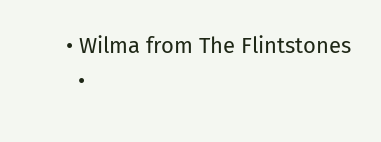• Wilma from The Flintstones
  •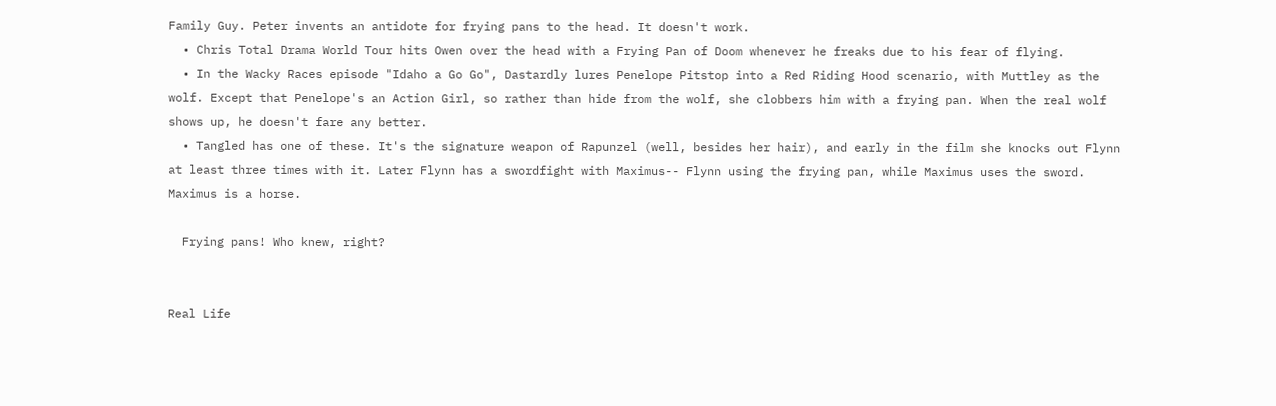Family Guy. Peter invents an antidote for frying pans to the head. It doesn't work.
  • Chris Total Drama World Tour hits Owen over the head with a Frying Pan of Doom whenever he freaks due to his fear of flying.
  • In the Wacky Races episode "Idaho a Go Go", Dastardly lures Penelope Pitstop into a Red Riding Hood scenario, with Muttley as the wolf. Except that Penelope's an Action Girl, so rather than hide from the wolf, she clobbers him with a frying pan. When the real wolf shows up, he doesn't fare any better.
  • Tangled has one of these. It's the signature weapon of Rapunzel (well, besides her hair), and early in the film she knocks out Flynn at least three times with it. Later Flynn has a swordfight with Maximus-- Flynn using the frying pan, while Maximus uses the sword. Maximus is a horse.

  Frying pans! Who knew, right?


Real Life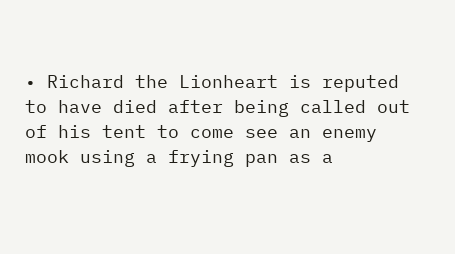• Richard the Lionheart is reputed to have died after being called out of his tent to come see an enemy mook using a frying pan as a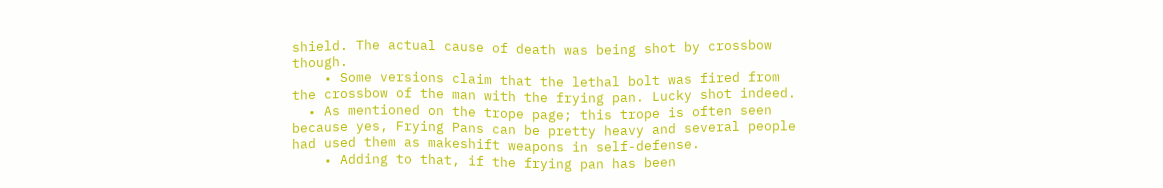shield. The actual cause of death was being shot by crossbow though.
    • Some versions claim that the lethal bolt was fired from the crossbow of the man with the frying pan. Lucky shot indeed.
  • As mentioned on the trope page; this trope is often seen because yes, Frying Pans can be pretty heavy and several people had used them as makeshift weapons in self-defense.
    • Adding to that, if the frying pan has been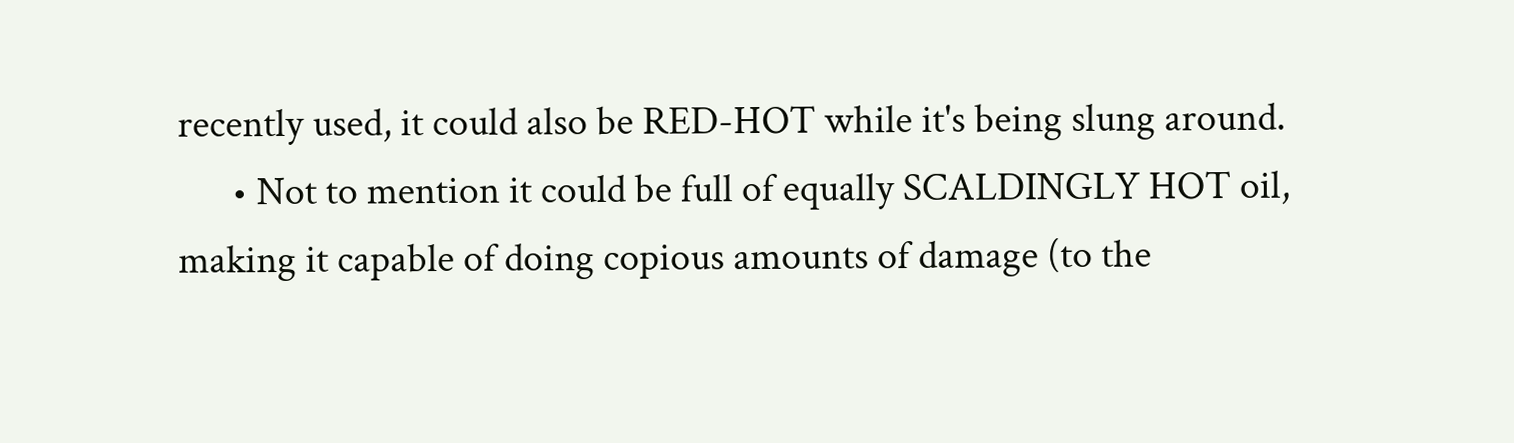recently used, it could also be RED-HOT while it's being slung around.
      • Not to mention it could be full of equally SCALDINGLY HOT oil, making it capable of doing copious amounts of damage (to the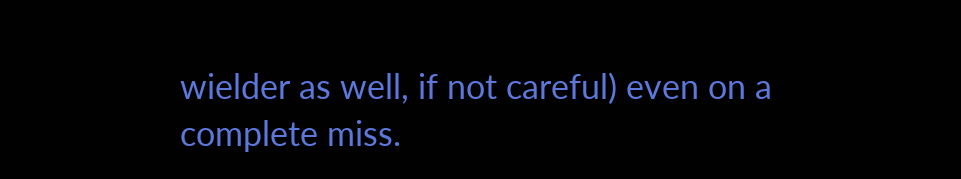wielder as well, if not careful) even on a complete miss.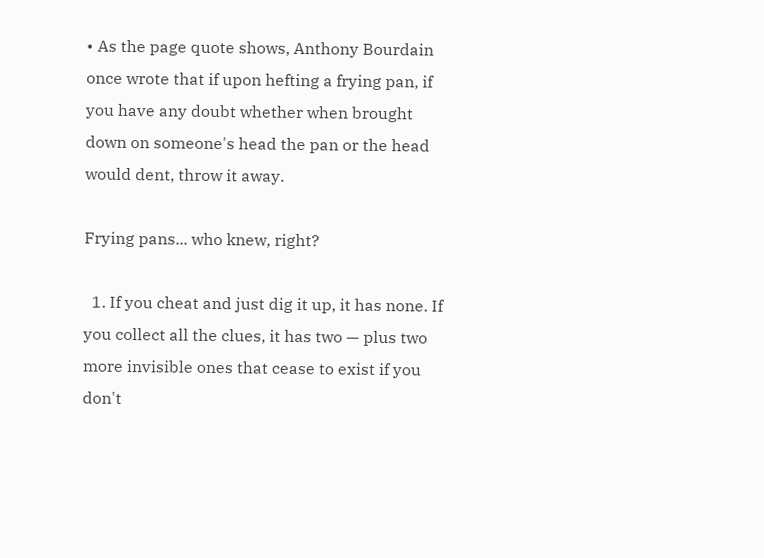• As the page quote shows, Anthony Bourdain once wrote that if upon hefting a frying pan, if you have any doubt whether when brought down on someone's head the pan or the head would dent, throw it away.

Frying pans... who knew, right?

  1. If you cheat and just dig it up, it has none. If you collect all the clues, it has two — plus two more invisible ones that cease to exist if you don't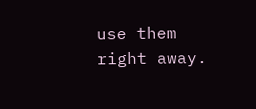use them right away.